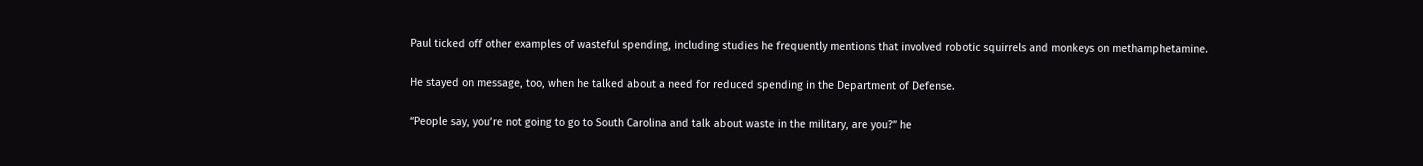Paul ticked off other examples of wasteful spending, including studies he frequently mentions that involved robotic squirrels and monkeys on methamphetamine.

He stayed on message, too, when he talked about a need for reduced spending in the Department of Defense.

“People say, you’re not going to go to South Carolina and talk about waste in the military, are you?” he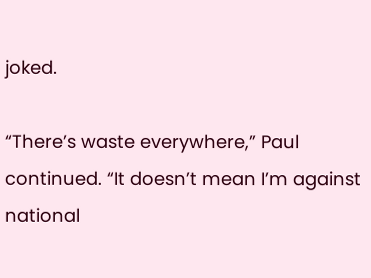joked.

“There’s waste everywhere,” Paul continued. “It doesn’t mean I’m against national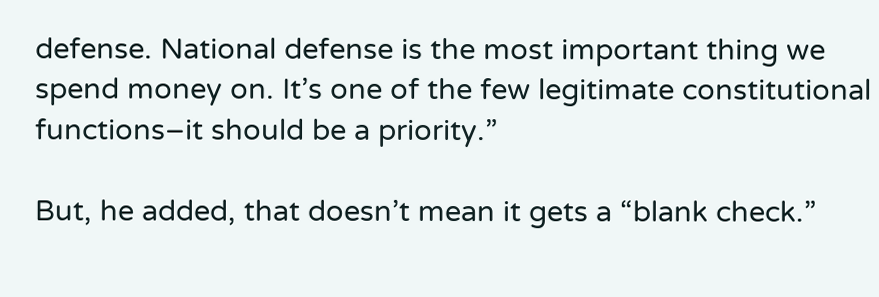defense. National defense is the most important thing we spend money on. It’s one of the few legitimate constitutional functions–it should be a priority.”

But, he added, that doesn’t mean it gets a “blank check.”